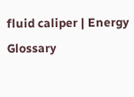fluid caliper | Energy Glossary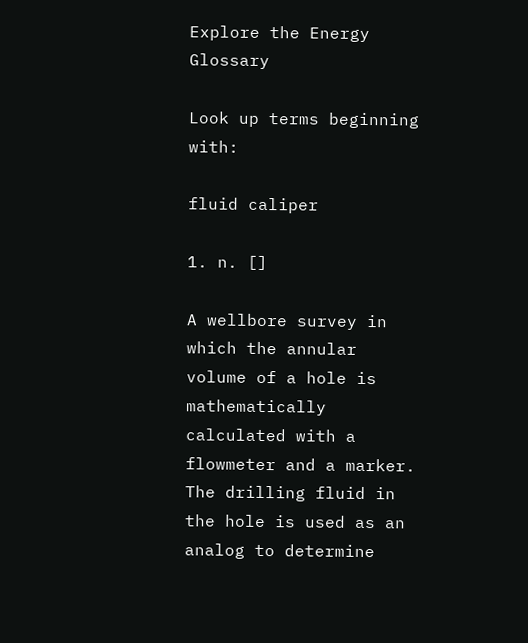Explore the Energy Glossary

Look up terms beginning with:

fluid caliper

1. n. []

A wellbore survey in which the annular volume of a hole is mathematically calculated with a flowmeter and a marker. The drilling fluid in the hole is used as an analog to determine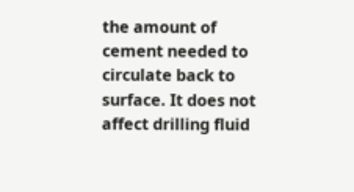the amount of cement needed to circulate back to surface. It does not affect drilling fluid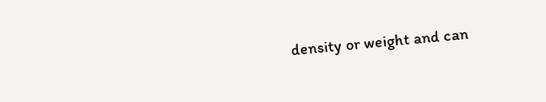density or weight and can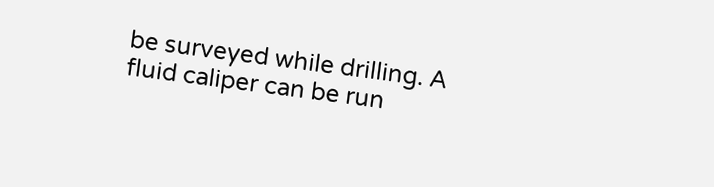be surveyed while drilling. A fluid caliper can be run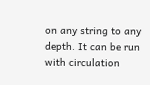on any string to any depth. It can be run with circulation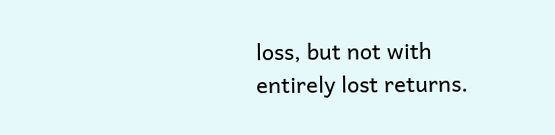loss, but not with entirely lost returns.